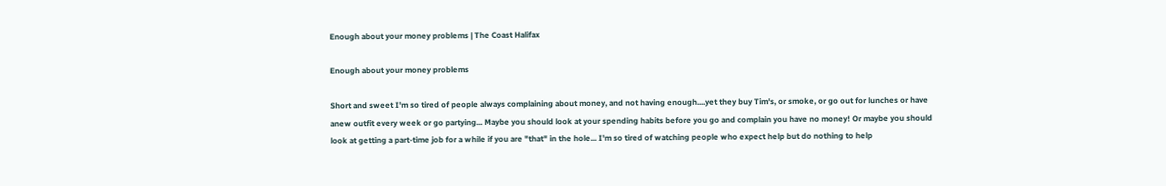Enough about your money problems | The Coast Halifax

Enough about your money problems

Short and sweet I'm so tired of people always complaining about money, and not having enough....yet they buy Tim's, or smoke, or go out for lunches or have anew outfit every week or go partying... Maybe you should look at your spending habits before you go and complain you have no money! Or maybe you should look at getting a part-time job for a while if you are "that" in the hole... I'm so tired of watching people who expect help but do nothing to help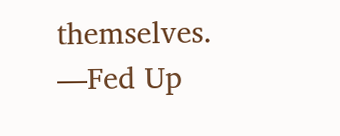themselves. —Fed Up